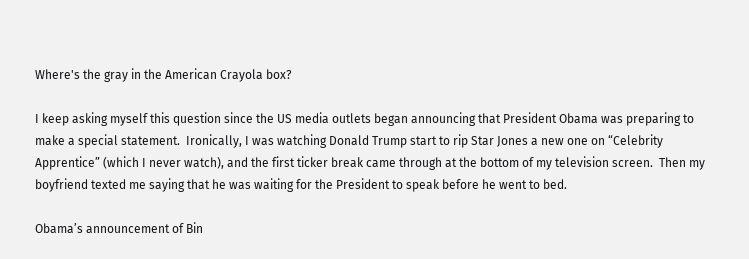Where's the gray in the American Crayola box?

I keep asking myself this question since the US media outlets began announcing that President Obama was preparing to make a special statement.  Ironically, I was watching Donald Trump start to rip Star Jones a new one on “Celebrity Apprentice” (which I never watch), and the first ticker break came through at the bottom of my television screen.  Then my boyfriend texted me saying that he was waiting for the President to speak before he went to bed.

Obama’s announcement of Bin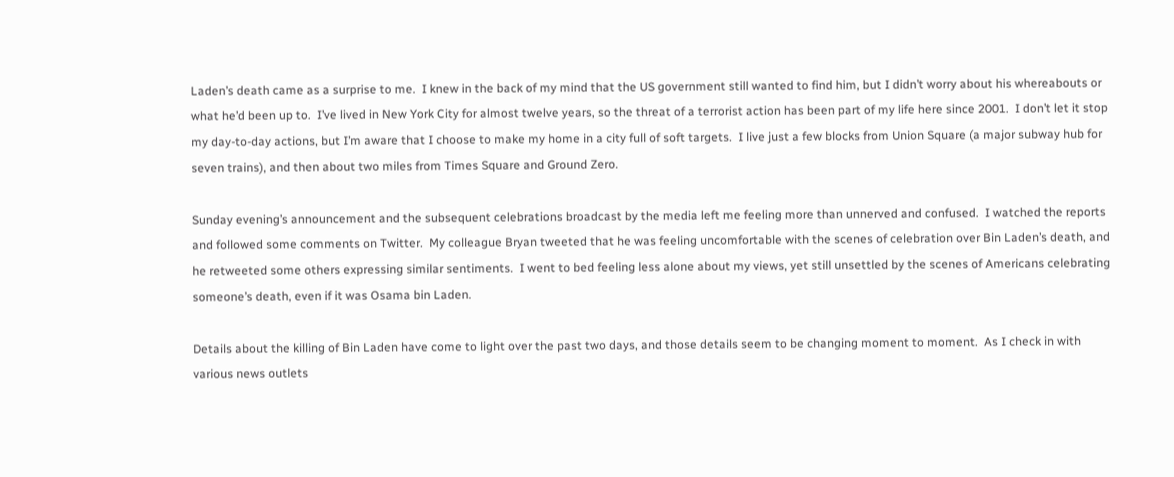Laden’s death came as a surprise to me.  I knew in the back of my mind that the US government still wanted to find him, but I didn’t worry about his whereabouts or what he’d been up to.  I’ve lived in New York City for almost twelve years, so the threat of a terrorist action has been part of my life here since 2001.  I don’t let it stop my day-to-day actions, but I’m aware that I choose to make my home in a city full of soft targets.  I live just a few blocks from Union Square (a major subway hub for seven trains), and then about two miles from Times Square and Ground Zero.

Sunday evening’s announcement and the subsequent celebrations broadcast by the media left me feeling more than unnerved and confused.  I watched the reports and followed some comments on Twitter.  My colleague Bryan tweeted that he was feeling uncomfortable with the scenes of celebration over Bin Laden’s death, and he retweeted some others expressing similar sentiments.  I went to bed feeling less alone about my views, yet still unsettled by the scenes of Americans celebrating someone’s death, even if it was Osama bin Laden.

Details about the killing of Bin Laden have come to light over the past two days, and those details seem to be changing moment to moment.  As I check in with various news outlets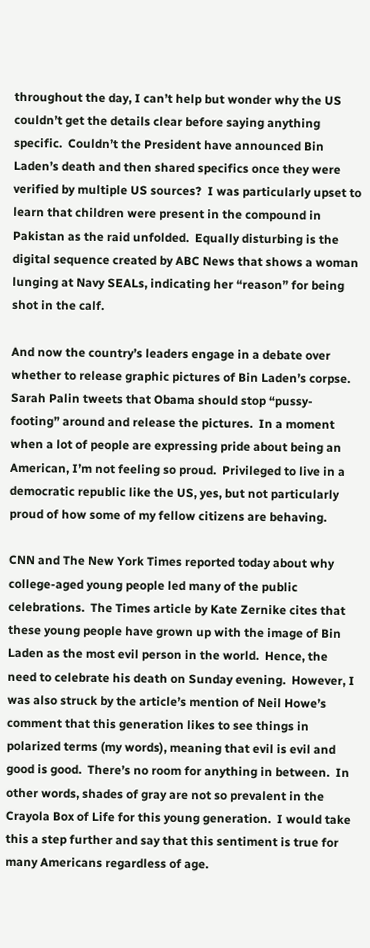throughout the day, I can’t help but wonder why the US couldn’t get the details clear before saying anything specific.  Couldn’t the President have announced Bin Laden’s death and then shared specifics once they were verified by multiple US sources?  I was particularly upset to learn that children were present in the compound in Pakistan as the raid unfolded.  Equally disturbing is the digital sequence created by ABC News that shows a woman lunging at Navy SEALs, indicating her “reason” for being shot in the calf.

And now the country’s leaders engage in a debate over whether to release graphic pictures of Bin Laden’s corpse.  Sarah Palin tweets that Obama should stop “pussy-footing” around and release the pictures.  In a moment when a lot of people are expressing pride about being an American, I’m not feeling so proud.  Privileged to live in a democratic republic like the US, yes, but not particularly proud of how some of my fellow citizens are behaving.

CNN and The New York Times reported today about why college-aged young people led many of the public celebrations.  The Times article by Kate Zernike cites that these young people have grown up with the image of Bin Laden as the most evil person in the world.  Hence, the need to celebrate his death on Sunday evening.  However, I was also struck by the article’s mention of Neil Howe’s comment that this generation likes to see things in polarized terms (my words), meaning that evil is evil and good is good.  There’s no room for anything in between.  In other words, shades of gray are not so prevalent in the Crayola Box of Life for this young generation.  I would take this a step further and say that this sentiment is true for many Americans regardless of age.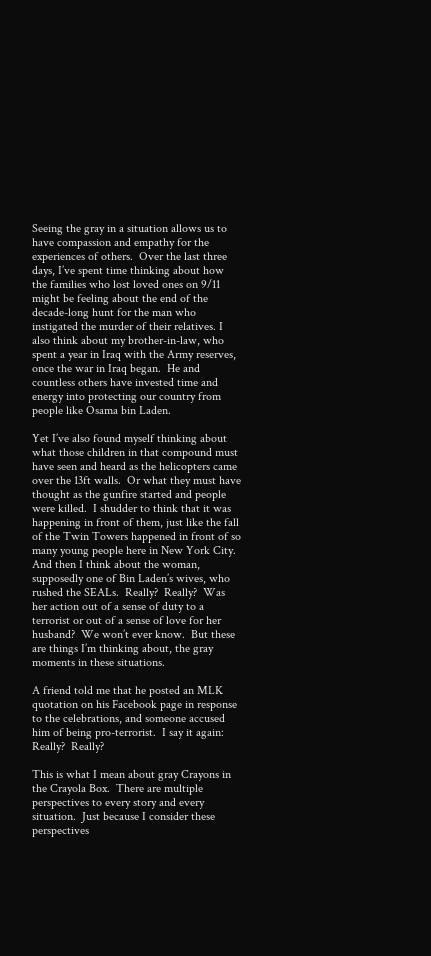Seeing the gray in a situation allows us to have compassion and empathy for the experiences of others.  Over the last three days, I’ve spent time thinking about how the families who lost loved ones on 9/11 might be feeling about the end of the decade-long hunt for the man who instigated the murder of their relatives. I also think about my brother-in-law, who spent a year in Iraq with the Army reserves, once the war in Iraq began.  He and countless others have invested time and energy into protecting our country from people like Osama bin Laden.

Yet I’ve also found myself thinking about what those children in that compound must have seen and heard as the helicopters came over the 13ft walls.  Or what they must have thought as the gunfire started and people were killed.  I shudder to think that it was happening in front of them, just like the fall of the Twin Towers happened in front of so many young people here in New York City.  And then I think about the woman, supposedly one of Bin Laden’s wives, who rushed the SEALs.  Really?  Really?  Was her action out of a sense of duty to a terrorist or out of a sense of love for her husband?  We won’t ever know.  But these are things I’m thinking about, the gray moments in these situations.

A friend told me that he posted an MLK quotation on his Facebook page in response to the celebrations, and someone accused him of being pro-terrorist.  I say it again: Really?  Really?

This is what I mean about gray Crayons in the Crayola Box.  There are multiple perspectives to every story and every situation.  Just because I consider these perspectives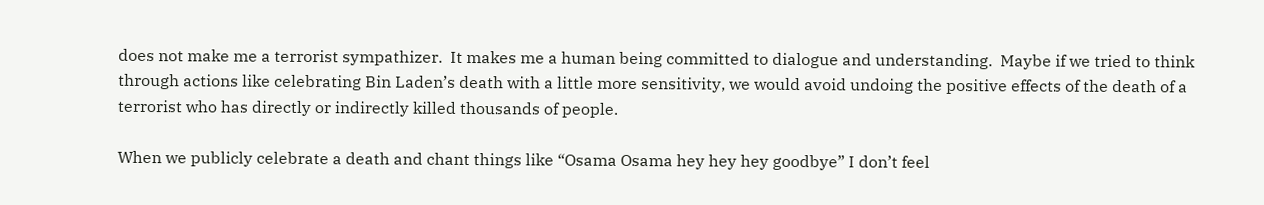does not make me a terrorist sympathizer.  It makes me a human being committed to dialogue and understanding.  Maybe if we tried to think through actions like celebrating Bin Laden’s death with a little more sensitivity, we would avoid undoing the positive effects of the death of a terrorist who has directly or indirectly killed thousands of people.

When we publicly celebrate a death and chant things like “Osama Osama hey hey hey goodbye” I don’t feel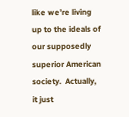like we’re living up to the ideals of our supposedly superior American society.  Actually, it just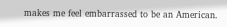makes me feel embarrassed to be an American.